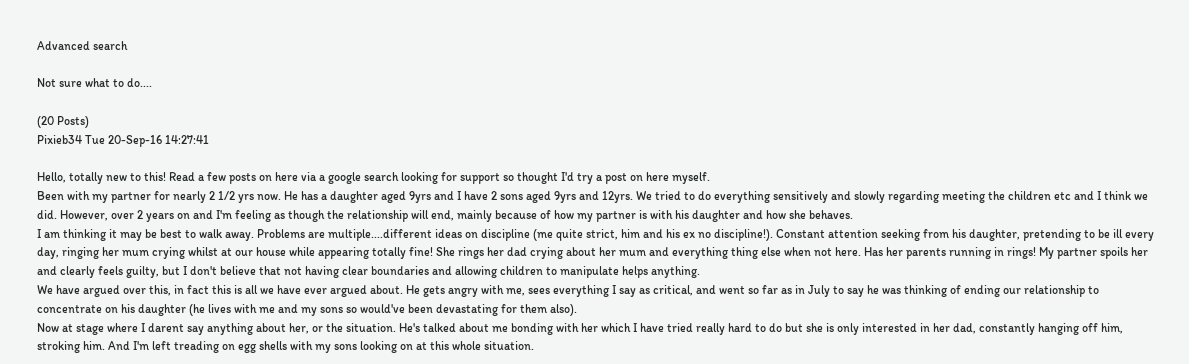Advanced search

Not sure what to do....

(20 Posts)
Pixieb34 Tue 20-Sep-16 14:27:41

Hello, totally new to this! Read a few posts on here via a google search looking for support so thought I'd try a post on here myself.
Been with my partner for nearly 2 1/2 yrs now. He has a daughter aged 9yrs and I have 2 sons aged 9yrs and 12yrs. We tried to do everything sensitively and slowly regarding meeting the children etc and I think we did. However, over 2 years on and I'm feeling as though the relationship will end, mainly because of how my partner is with his daughter and how she behaves.
I am thinking it may be best to walk away. Problems are multiple....different ideas on discipline (me quite strict, him and his ex no discipline!). Constant attention seeking from his daughter, pretending to be ill every day, ringing her mum crying whilst at our house while appearing totally fine! She rings her dad crying about her mum and everything thing else when not here. Has her parents running in rings! My partner spoils her and clearly feels guilty, but I don't believe that not having clear boundaries and allowing children to manipulate helps anything.
We have argued over this, in fact this is all we have ever argued about. He gets angry with me, sees everything I say as critical, and went so far as in July to say he was thinking of ending our relationship to concentrate on his daughter (he lives with me and my sons so would've been devastating for them also).
Now at stage where I darent say anything about her, or the situation. He's talked about me bonding with her which I have tried really hard to do but she is only interested in her dad, constantly hanging off him, stroking him. And I'm left treading on egg shells with my sons looking on at this whole situation.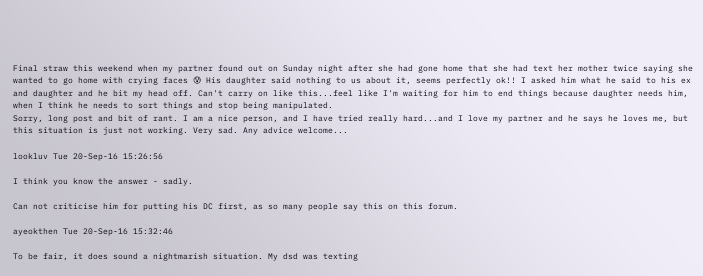Final straw this weekend when my partner found out on Sunday night after she had gone home that she had text her mother twice saying she wanted to go home with crying faces 😰 His daughter said nothing to us about it, seems perfectly ok!! I asked him what he said to his ex and daughter and he bit my head off. Can't carry on like this...feel like I'm waiting for him to end things because daughter needs him, when I think he needs to sort things and stop being manipulated.
Sorry, long post and bit of rant. I am a nice person, and I have tried really hard...and I love my partner and he says he loves me, but this situation is just not working. Very sad. Any advice welcome...

lookluv Tue 20-Sep-16 15:26:56

I think you know the answer - sadly.

Can not criticise him for putting his DC first, as so many people say this on this forum.

ayeokthen Tue 20-Sep-16 15:32:46

To be fair, it does sound a nightmarish situation. My dsd was texting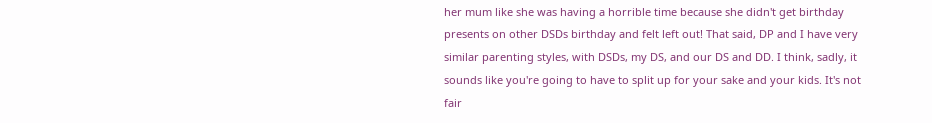her mum like she was having a horrible time because she didn't get birthday presents on other DSDs birthday and felt left out! That said, DP and I have very similar parenting styles, with DSDs, my DS, and our DS and DD. I think, sadly, it sounds like you're going to have to split up for your sake and your kids. It's not fair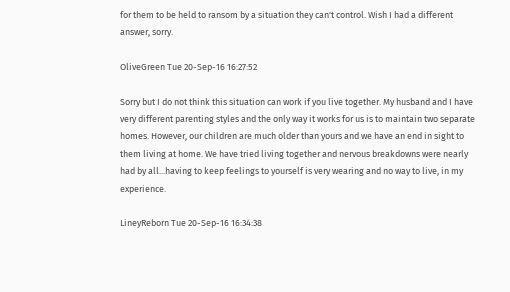for them to be held to ransom by a situation they can't control. Wish I had a different answer, sorry.

OliveGreen Tue 20-Sep-16 16:27:52

Sorry but I do not think this situation can work if you live together. My husband and I have very different parenting styles and the only way it works for us is to maintain two separate homes. However, our children are much older than yours and we have an end in sight to them living at home. We have tried living together and nervous breakdowns were nearly had by all...having to keep feelings to yourself is very wearing and no way to live, in my experience.

LineyReborn Tue 20-Sep-16 16:34:38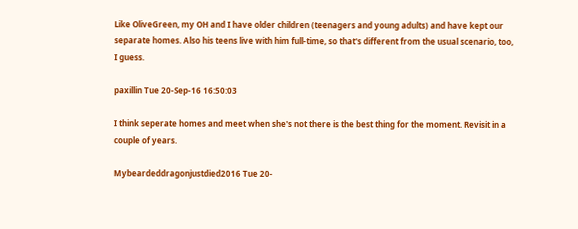Like OliveGreen, my OH and I have older children (teenagers and young adults) and have kept our separate homes. Also his teens live with him full-time, so that's different from the usual scenario, too, I guess.

paxillin Tue 20-Sep-16 16:50:03

I think seperate homes and meet when she's not there is the best thing for the moment. Revisit in a couple of years.

Mybeardeddragonjustdied2016 Tue 20-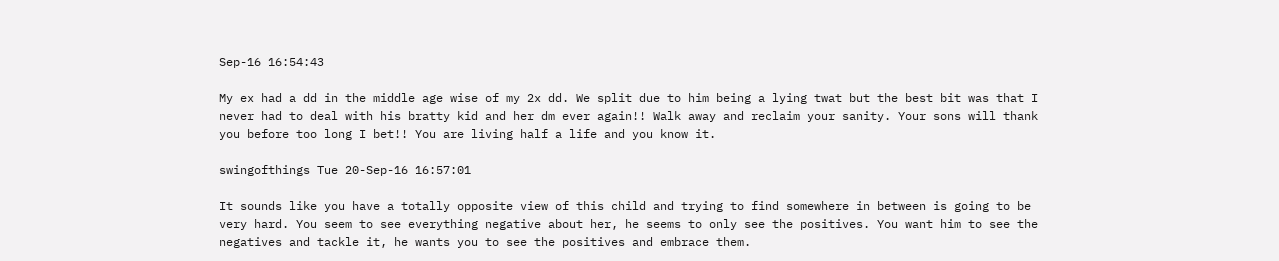Sep-16 16:54:43

My ex had a dd in the middle age wise of my 2x dd. We split due to him being a lying twat but the best bit was that I never had to deal with his bratty kid and her dm ever again!! Walk away and reclaim your sanity. Your sons will thank you before too long I bet!! You are living half a life and you know it.

swingofthings Tue 20-Sep-16 16:57:01

It sounds like you have a totally opposite view of this child and trying to find somewhere in between is going to be very hard. You seem to see everything negative about her, he seems to only see the positives. You want him to see the negatives and tackle it, he wants you to see the positives and embrace them.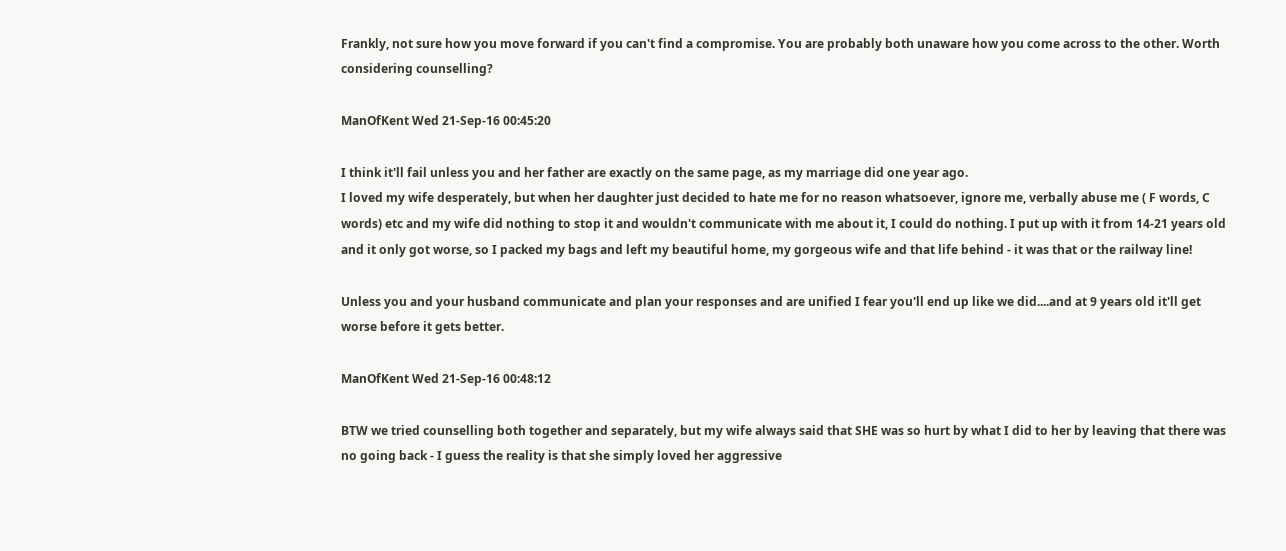Frankly, not sure how you move forward if you can't find a compromise. You are probably both unaware how you come across to the other. Worth considering counselling?

ManOfKent Wed 21-Sep-16 00:45:20

I think it'll fail unless you and her father are exactly on the same page, as my marriage did one year ago.
I loved my wife desperately, but when her daughter just decided to hate me for no reason whatsoever, ignore me, verbally abuse me ( F words, C words) etc and my wife did nothing to stop it and wouldn't communicate with me about it, I could do nothing. I put up with it from 14-21 years old and it only got worse, so I packed my bags and left my beautiful home, my gorgeous wife and that life behind - it was that or the railway line!

Unless you and your husband communicate and plan your responses and are unified I fear you'll end up like we did....and at 9 years old it'll get worse before it gets better.

ManOfKent Wed 21-Sep-16 00:48:12

BTW we tried counselling both together and separately, but my wife always said that SHE was so hurt by what I did to her by leaving that there was no going back - I guess the reality is that she simply loved her aggressive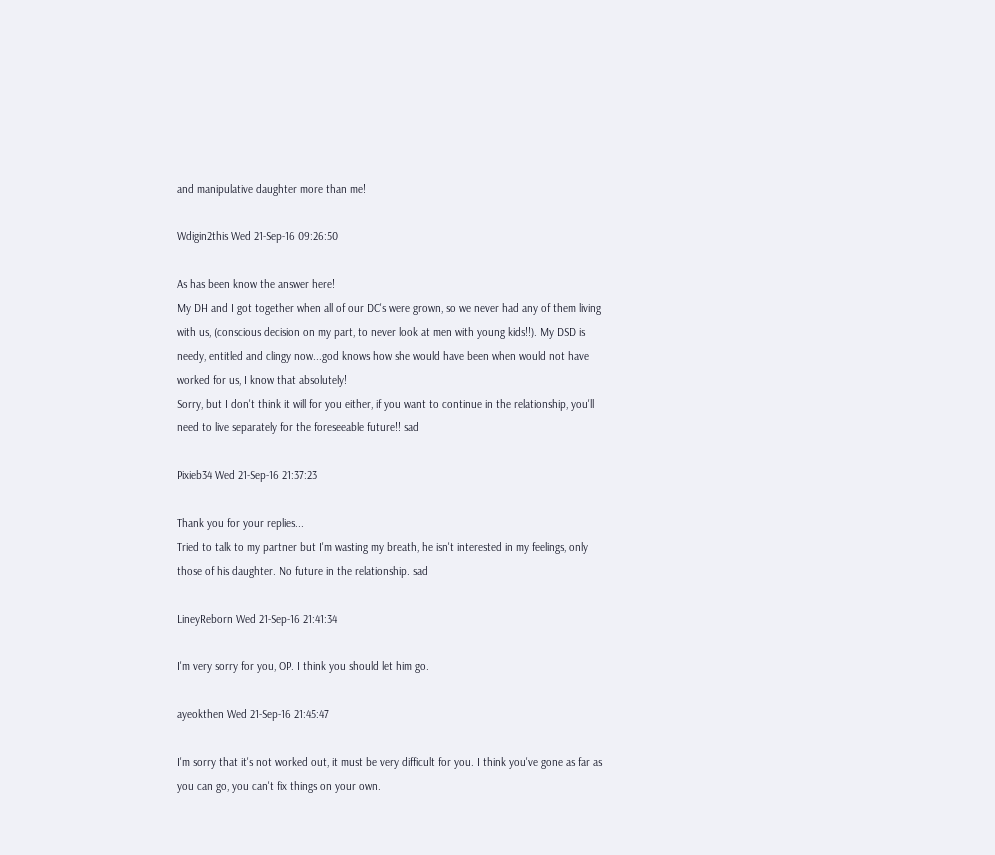and manipulative daughter more than me!

Wdigin2this Wed 21-Sep-16 09:26:50

As has been know the answer here!
My DH and I got together when all of our DC's were grown, so we never had any of them living with us, (conscious decision on my part, to never look at men with young kids!!). My DSD is needy, entitled and clingy now...god knows how she would have been when would not have worked for us, I know that absolutely!
Sorry, but I don't think it will for you either, if you want to continue in the relationship, you'll need to live separately for the foreseeable future!! sad

Pixieb34 Wed 21-Sep-16 21:37:23

Thank you for your replies...
Tried to talk to my partner but I'm wasting my breath, he isn't interested in my feelings, only those of his daughter. No future in the relationship. sad

LineyReborn Wed 21-Sep-16 21:41:34

I'm very sorry for you, OP. I think you should let him go.

ayeokthen Wed 21-Sep-16 21:45:47

I'm sorry that it's not worked out, it must be very difficult for you. I think you've gone as far as you can go, you can't fix things on your own.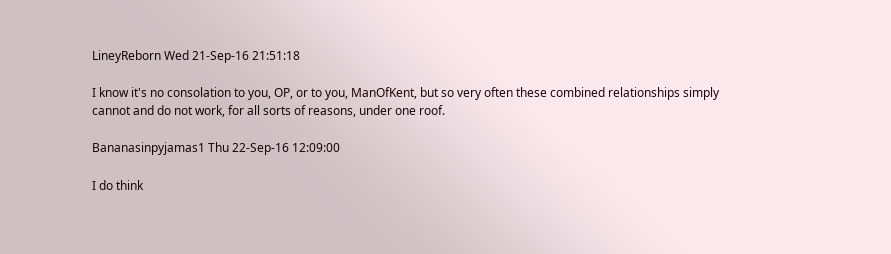LineyReborn Wed 21-Sep-16 21:51:18

I know it's no consolation to you, OP, or to you, ManOfKent, but so very often these combined relationships simply cannot and do not work, for all sorts of reasons, under one roof.

Bananasinpyjamas1 Thu 22-Sep-16 12:09:00

I do think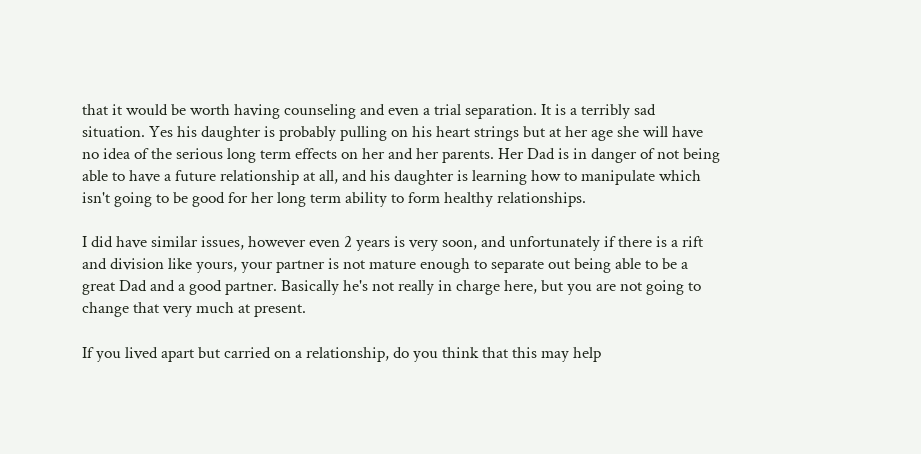that it would be worth having counseling and even a trial separation. It is a terribly sad situation. Yes his daughter is probably pulling on his heart strings but at her age she will have no idea of the serious long term effects on her and her parents. Her Dad is in danger of not being able to have a future relationship at all, and his daughter is learning how to manipulate which isn't going to be good for her long term ability to form healthy relationships.

I did have similar issues, however even 2 years is very soon, and unfortunately if there is a rift and division like yours, your partner is not mature enough to separate out being able to be a great Dad and a good partner. Basically he's not really in charge here, but you are not going to change that very much at present.

If you lived apart but carried on a relationship, do you think that this may help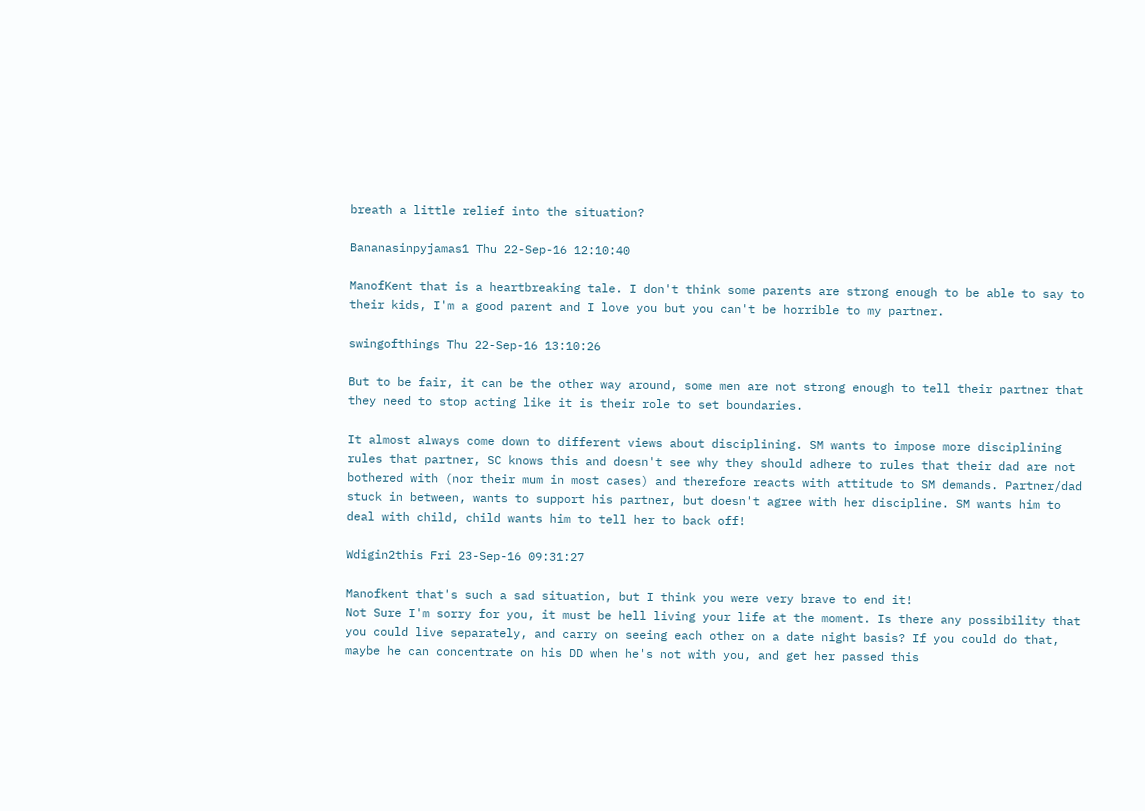breath a little relief into the situation?

Bananasinpyjamas1 Thu 22-Sep-16 12:10:40

ManofKent that is a heartbreaking tale. I don't think some parents are strong enough to be able to say to their kids, I'm a good parent and I love you but you can't be horrible to my partner.

swingofthings Thu 22-Sep-16 13:10:26

But to be fair, it can be the other way around, some men are not strong enough to tell their partner that they need to stop acting like it is their role to set boundaries.

It almost always come down to different views about disciplining. SM wants to impose more disciplining rules that partner, SC knows this and doesn't see why they should adhere to rules that their dad are not bothered with (nor their mum in most cases) and therefore reacts with attitude to SM demands. Partner/dad stuck in between, wants to support his partner, but doesn't agree with her discipline. SM wants him to deal with child, child wants him to tell her to back off!

Wdigin2this Fri 23-Sep-16 09:31:27

Manofkent that's such a sad situation, but I think you were very brave to end it!
Not Sure I'm sorry for you, it must be hell living your life at the moment. Is there any possibility that you could live separately, and carry on seeing each other on a date night basis? If you could do that, maybe he can concentrate on his DD when he's not with you, and get her passed this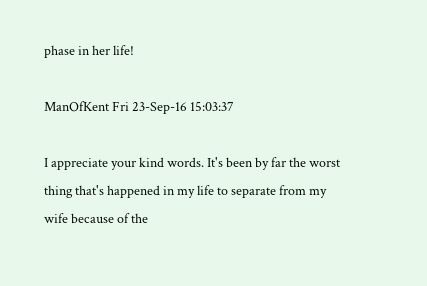phase in her life!

ManOfKent Fri 23-Sep-16 15:03:37

I appreciate your kind words. It's been by far the worst thing that's happened in my life to separate from my wife because of the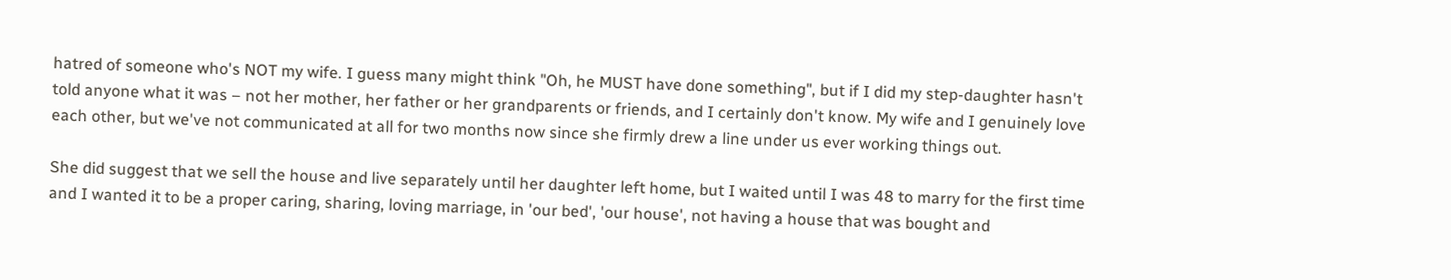hatred of someone who's NOT my wife. I guess many might think "Oh, he MUST have done something", but if I did my step-daughter hasn't told anyone what it was – not her mother, her father or her grandparents or friends, and I certainly don't know. My wife and I genuinely love each other, but we've not communicated at all for two months now since she firmly drew a line under us ever working things out.

She did suggest that we sell the house and live separately until her daughter left home, but I waited until I was 48 to marry for the first time and I wanted it to be a proper caring, sharing, loving marriage, in 'our bed', 'our house', not having a house that was bought and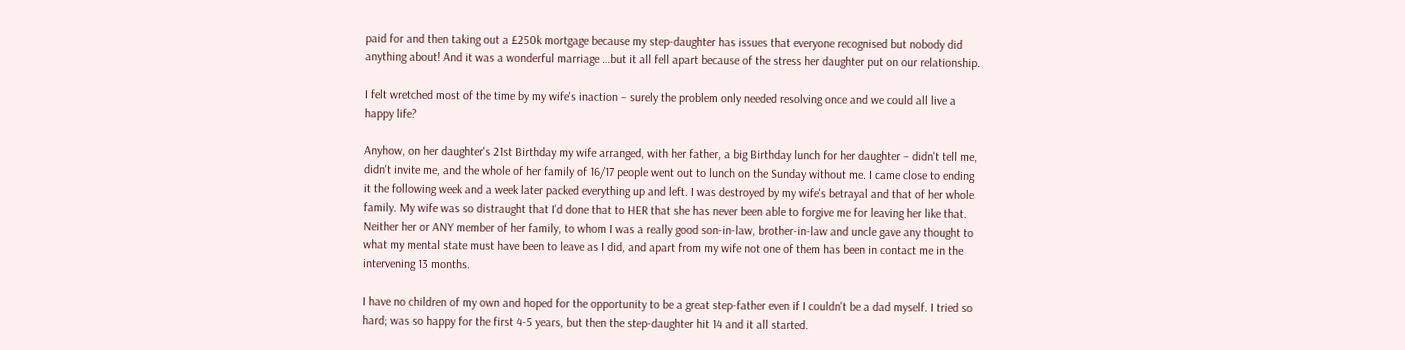paid for and then taking out a £250k mortgage because my step-daughter has issues that everyone recognised but nobody did anything about! And it was a wonderful marriage …but it all fell apart because of the stress her daughter put on our relationship.

I felt wretched most of the time by my wife's inaction – surely the problem only needed resolving once and we could all live a happy life?

Anyhow, on her daughter's 21st Birthday my wife arranged, with her father, a big Birthday lunch for her daughter – didn't tell me, didn't invite me, and the whole of her family of 16/17 people went out to lunch on the Sunday without me. I came close to ending it the following week and a week later packed everything up and left. I was destroyed by my wife's betrayal and that of her whole family. My wife was so distraught that I'd done that to HER that she has never been able to forgive me for leaving her like that. Neither her or ANY member of her family, to whom I was a really good son-in-law, brother-in-law and uncle gave any thought to what my mental state must have been to leave as I did, and apart from my wife not one of them has been in contact me in the intervening 13 months.

I have no children of my own and hoped for the opportunity to be a great step-father even if I couldn't be a dad myself. I tried so hard; was so happy for the first 4-5 years, but then the step-daughter hit 14 and it all started.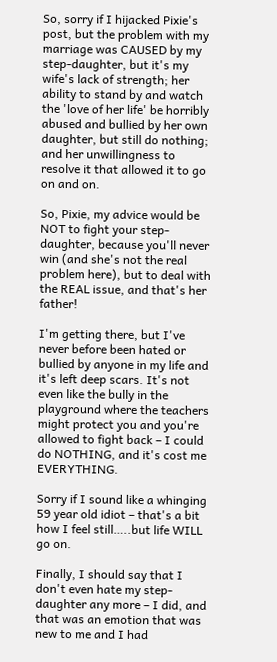So, sorry if I hijacked Pixie's post, but the problem with my marriage was CAUSED by my step-daughter, but it's my wife's lack of strength; her ability to stand by and watch the 'love of her life' be horribly abused and bullied by her own daughter, but still do nothing; and her unwillingness to resolve it that allowed it to go on and on.

So, Pixie, my advice would be NOT to fight your step-daughter, because you'll never win (and she's not the real problem here), but to deal with the REAL issue, and that's her father!

I'm getting there, but I've never before been hated or bullied by anyone in my life and it's left deep scars. It's not even like the bully in the playground where the teachers might protect you and you're allowed to fight back – I could do NOTHING, and it's cost me EVERYTHING.

Sorry if I sound like a whinging 59 year old idiot – that's a bit how I feel still…..but life WILL go on.

Finally, I should say that I don't even hate my step-daughter any more – I did, and that was an emotion that was new to me and I had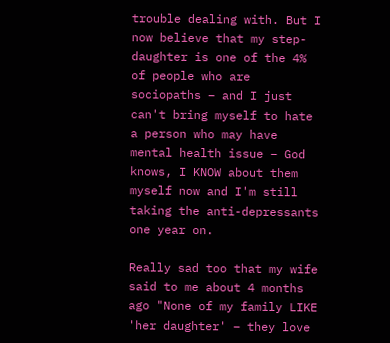trouble dealing with. But I now believe that my step-daughter is one of the 4% of people who are sociopaths – and I just can't bring myself to hate a person who may have mental health issue – God knows, I KNOW about them myself now and I'm still taking the anti-depressants one year on.

Really sad too that my wife said to me about 4 months ago "None of my family LIKE 'her daughter' – they love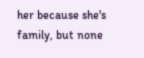her because she's family, but none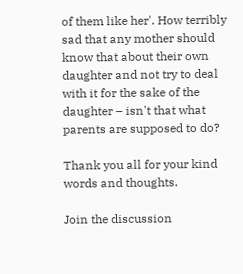of them like her'. How terribly sad that any mother should know that about their own daughter and not try to deal with it for the sake of the daughter – isn't that what parents are supposed to do?

Thank you all for your kind words and thoughts.

Join the discussion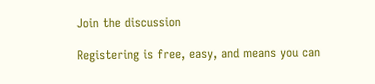Join the discussion

Registering is free, easy, and means you can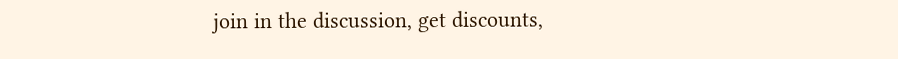join in the discussion, get discounts,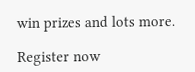win prizes and lots more.

Register now